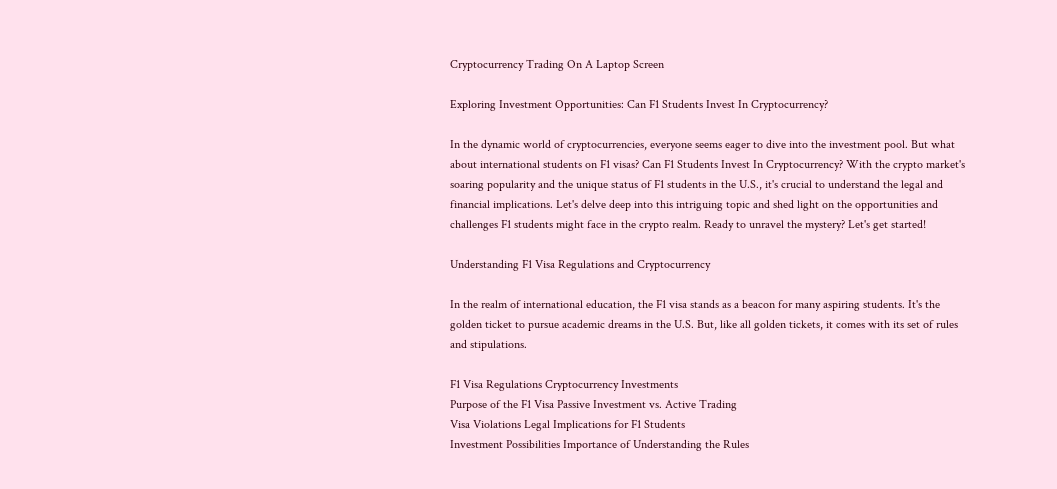Cryptocurrency Trading On A Laptop Screen

Exploring Investment Opportunities: Can F1 Students Invest In Cryptocurrency?

In the dynamic world of cryptocurrencies, everyone seems eager to dive into the investment pool. But what about international students on F1 visas? Can F1 Students Invest In Cryptocurrency? With the crypto market's soaring popularity and the unique status of F1 students in the U.S., it's crucial to understand the legal and financial implications. Let's delve deep into this intriguing topic and shed light on the opportunities and challenges F1 students might face in the crypto realm. Ready to unravel the mystery? Let's get started!

Understanding F1 Visa Regulations and Cryptocurrency

In the realm of international education, the F1 visa stands as a beacon for many aspiring students. It's the golden ticket to pursue academic dreams in the U.S. But, like all golden tickets, it comes with its set of rules and stipulations.

F1 Visa Regulations Cryptocurrency Investments
Purpose of the F1 Visa Passive Investment vs. Active Trading
Visa Violations Legal Implications for F1 Students
Investment Possibilities Importance of Understanding the Rules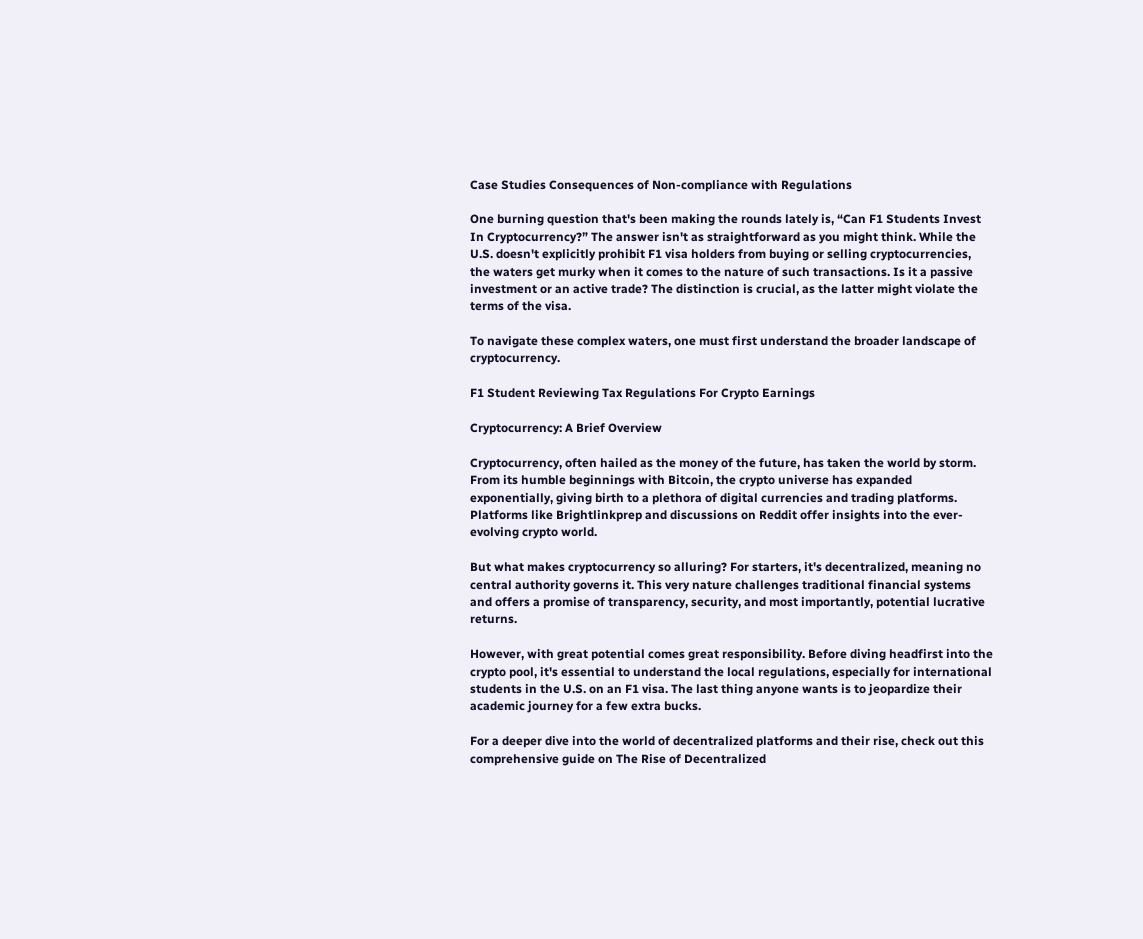Case Studies Consequences of Non-compliance with Regulations

One burning question that's been making the rounds lately is, “Can F1 Students Invest In Cryptocurrency?” The answer isn't as straightforward as you might think. While the U.S. doesn't explicitly prohibit F1 visa holders from buying or selling cryptocurrencies, the waters get murky when it comes to the nature of such transactions. Is it a passive investment or an active trade? The distinction is crucial, as the latter might violate the terms of the visa.

To navigate these complex waters, one must first understand the broader landscape of cryptocurrency.

F1 Student Reviewing Tax Regulations For Crypto Earnings

Cryptocurrency: A Brief Overview

Cryptocurrency, often hailed as the money of the future, has taken the world by storm. From its humble beginnings with Bitcoin, the crypto universe has expanded exponentially, giving birth to a plethora of digital currencies and trading platforms. Platforms like Brightlinkprep and discussions on Reddit offer insights into the ever-evolving crypto world.

But what makes cryptocurrency so alluring? For starters, it's decentralized, meaning no central authority governs it. This very nature challenges traditional financial systems and offers a promise of transparency, security, and most importantly, potential lucrative returns.

However, with great potential comes great responsibility. Before diving headfirst into the crypto pool, it's essential to understand the local regulations, especially for international students in the U.S. on an F1 visa. The last thing anyone wants is to jeopardize their academic journey for a few extra bucks.

For a deeper dive into the world of decentralized platforms and their rise, check out this comprehensive guide on The Rise of Decentralized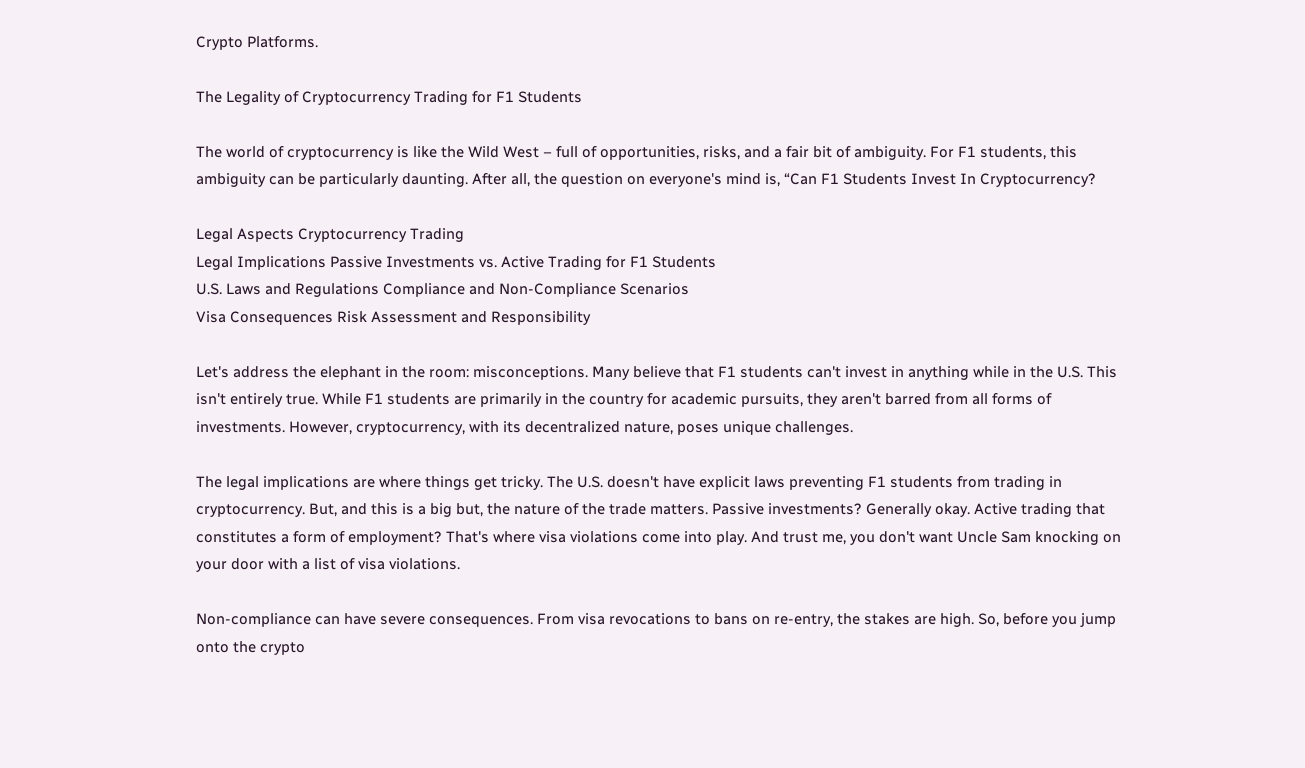Crypto Platforms.

The Legality of Cryptocurrency Trading for F1 Students

The world of cryptocurrency is like the Wild West – full of opportunities, risks, and a fair bit of ambiguity. For F1 students, this ambiguity can be particularly daunting. After all, the question on everyone's mind is, “Can F1 Students Invest In Cryptocurrency?

Legal Aspects Cryptocurrency Trading
Legal Implications Passive Investments vs. Active Trading for F1 Students
U.S. Laws and Regulations Compliance and Non-Compliance Scenarios
Visa Consequences Risk Assessment and Responsibility

Let's address the elephant in the room: misconceptions. Many believe that F1 students can't invest in anything while in the U.S. This isn't entirely true. While F1 students are primarily in the country for academic pursuits, they aren't barred from all forms of investments. However, cryptocurrency, with its decentralized nature, poses unique challenges.

The legal implications are where things get tricky. The U.S. doesn't have explicit laws preventing F1 students from trading in cryptocurrency. But, and this is a big but, the nature of the trade matters. Passive investments? Generally okay. Active trading that constitutes a form of employment? That's where visa violations come into play. And trust me, you don't want Uncle Sam knocking on your door with a list of visa violations.

Non-compliance can have severe consequences. From visa revocations to bans on re-entry, the stakes are high. So, before you jump onto the crypto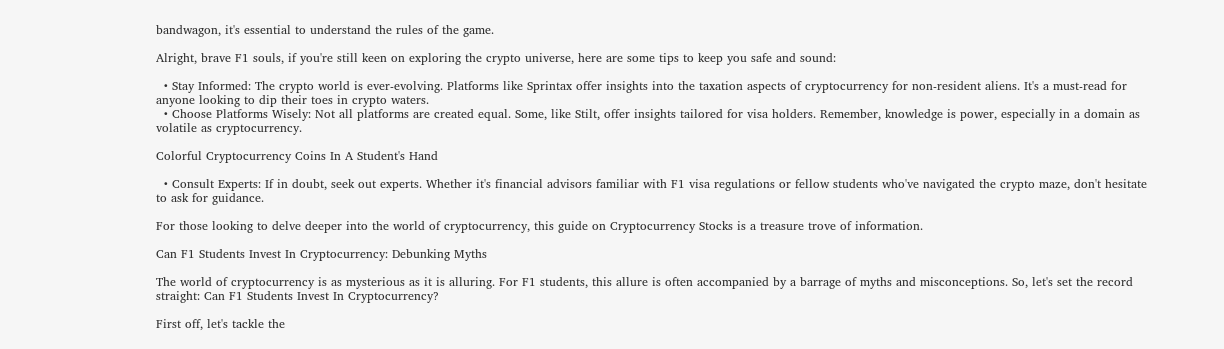bandwagon, it's essential to understand the rules of the game.

Alright, brave F1 souls, if you're still keen on exploring the crypto universe, here are some tips to keep you safe and sound:

  • Stay Informed: The crypto world is ever-evolving. Platforms like Sprintax offer insights into the taxation aspects of cryptocurrency for non-resident aliens. It's a must-read for anyone looking to dip their toes in crypto waters.
  • Choose Platforms Wisely: Not all platforms are created equal. Some, like Stilt, offer insights tailored for visa holders. Remember, knowledge is power, especially in a domain as volatile as cryptocurrency.

Colorful Cryptocurrency Coins In A Student's Hand

  • Consult Experts: If in doubt, seek out experts. Whether it's financial advisors familiar with F1 visa regulations or fellow students who've navigated the crypto maze, don't hesitate to ask for guidance.

For those looking to delve deeper into the world of cryptocurrency, this guide on Cryptocurrency Stocks is a treasure trove of information.

Can F1 Students Invest In Cryptocurrency: Debunking Myths

The world of cryptocurrency is as mysterious as it is alluring. For F1 students, this allure is often accompanied by a barrage of myths and misconceptions. So, let's set the record straight: Can F1 Students Invest In Cryptocurrency?

First off, let's tackle the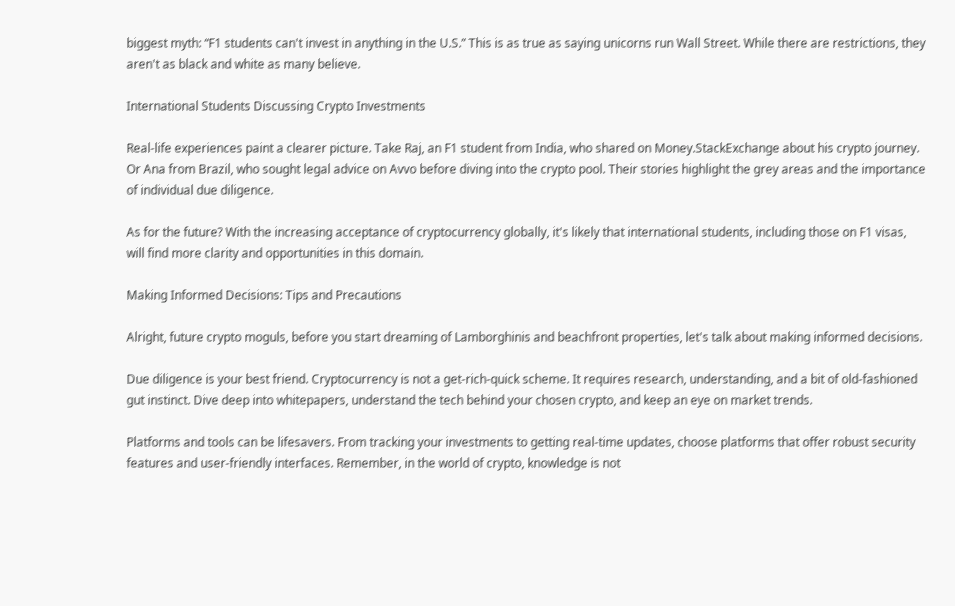biggest myth: “F1 students can't invest in anything in the U.S.” This is as true as saying unicorns run Wall Street. While there are restrictions, they aren't as black and white as many believe.

International Students Discussing Crypto Investments

Real-life experiences paint a clearer picture. Take Raj, an F1 student from India, who shared on Money.StackExchange about his crypto journey. Or Ana from Brazil, who sought legal advice on Avvo before diving into the crypto pool. Their stories highlight the grey areas and the importance of individual due diligence.

As for the future? With the increasing acceptance of cryptocurrency globally, it's likely that international students, including those on F1 visas, will find more clarity and opportunities in this domain.

Making Informed Decisions: Tips and Precautions

Alright, future crypto moguls, before you start dreaming of Lamborghinis and beachfront properties, let's talk about making informed decisions.

Due diligence is your best friend. Cryptocurrency is not a get-rich-quick scheme. It requires research, understanding, and a bit of old-fashioned gut instinct. Dive deep into whitepapers, understand the tech behind your chosen crypto, and keep an eye on market trends.

Platforms and tools can be lifesavers. From tracking your investments to getting real-time updates, choose platforms that offer robust security features and user-friendly interfaces. Remember, in the world of crypto, knowledge is not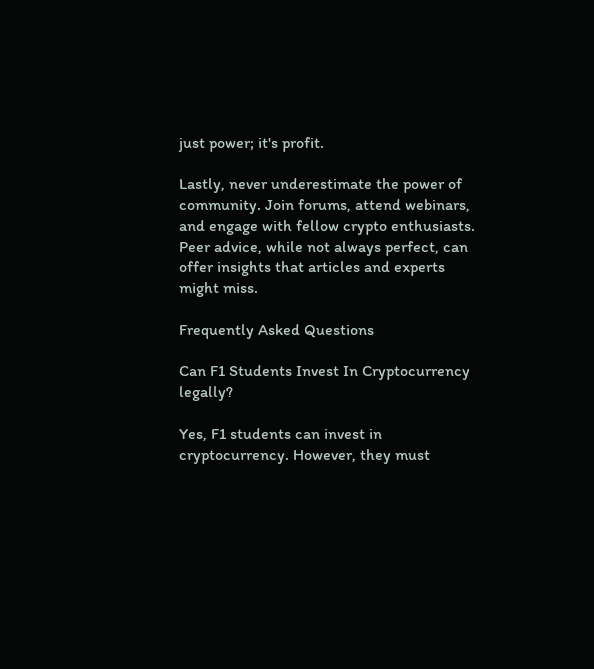just power; it's profit.

Lastly, never underestimate the power of community. Join forums, attend webinars, and engage with fellow crypto enthusiasts. Peer advice, while not always perfect, can offer insights that articles and experts might miss.

Frequently Asked Questions

Can F1 Students Invest In Cryptocurrency legally?

Yes, F1 students can invest in cryptocurrency. However, they must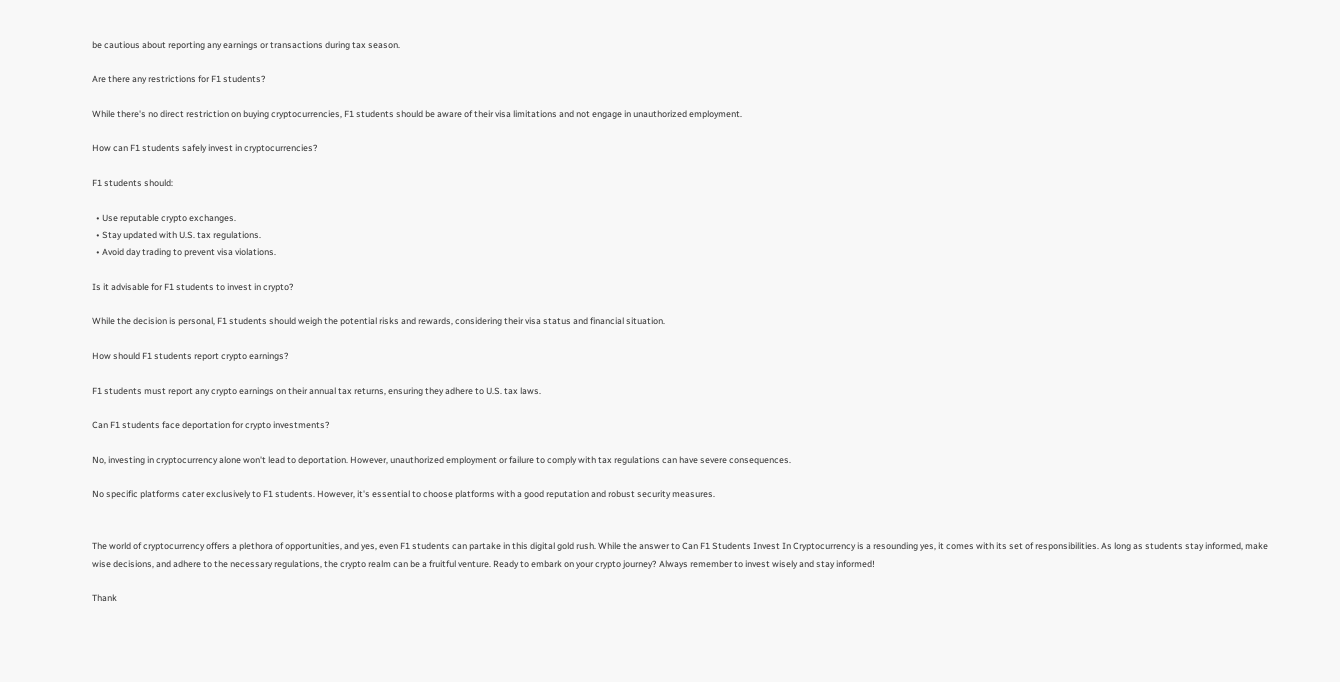be cautious about reporting any earnings or transactions during tax season.

Are there any restrictions for F1 students?

While there's no direct restriction on buying cryptocurrencies, F1 students should be aware of their visa limitations and not engage in unauthorized employment.

How can F1 students safely invest in cryptocurrencies?

F1 students should:

  • Use reputable crypto exchanges.
  • Stay updated with U.S. tax regulations.
  • Avoid day trading to prevent visa violations.

Is it advisable for F1 students to invest in crypto?

While the decision is personal, F1 students should weigh the potential risks and rewards, considering their visa status and financial situation.

How should F1 students report crypto earnings?

F1 students must report any crypto earnings on their annual tax returns, ensuring they adhere to U.S. tax laws.

Can F1 students face deportation for crypto investments?

No, investing in cryptocurrency alone won't lead to deportation. However, unauthorized employment or failure to comply with tax regulations can have severe consequences.

No specific platforms cater exclusively to F1 students. However, it's essential to choose platforms with a good reputation and robust security measures.


The world of cryptocurrency offers a plethora of opportunities, and yes, even F1 students can partake in this digital gold rush. While the answer to Can F1 Students Invest In Cryptocurrency is a resounding yes, it comes with its set of responsibilities. As long as students stay informed, make wise decisions, and adhere to the necessary regulations, the crypto realm can be a fruitful venture. Ready to embark on your crypto journey? Always remember to invest wisely and stay informed!

Thank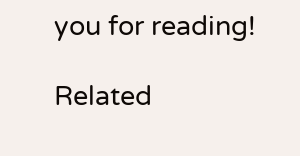you for reading!

Related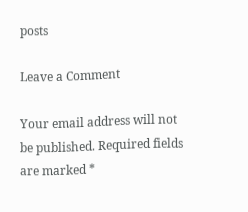posts

Leave a Comment

Your email address will not be published. Required fields are marked *